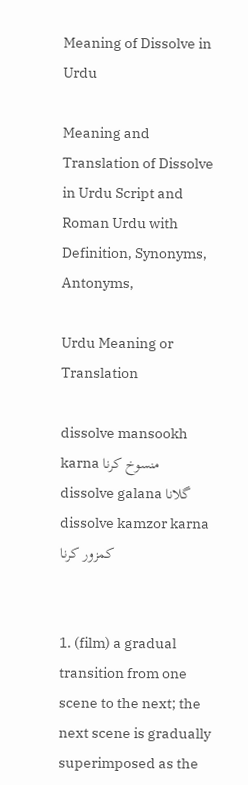Meaning of Dissolve in Urdu

Meaning and Translation of Dissolve in Urdu Script and Roman Urdu with Definition, Synonyms, Antonyms,

Urdu Meaning or Translation

dissolve mansookh karna منسوخ کرنا
dissolve galana گلانا
dissolve kamzor karna کمزور کرنا


1. (film) a gradual transition from one scene to the next; the next scene is gradually superimposed as the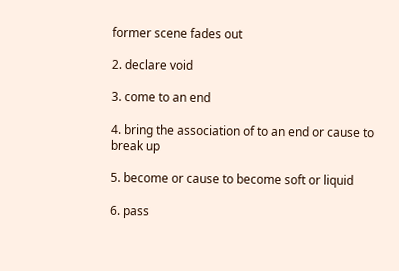former scene fades out

2. declare void

3. come to an end

4. bring the association of to an end or cause to break up

5. become or cause to become soft or liquid

6. pass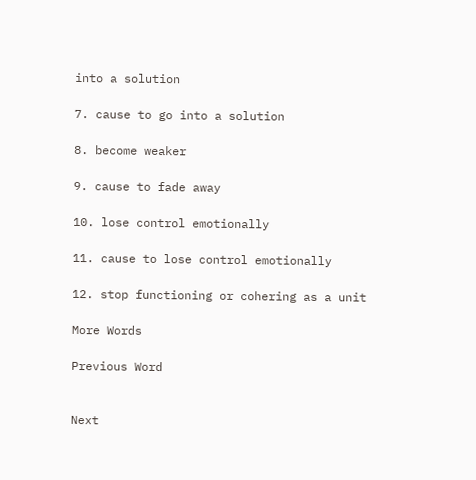into a solution

7. cause to go into a solution

8. become weaker

9. cause to fade away

10. lose control emotionally

11. cause to lose control emotionally

12. stop functioning or cohering as a unit

More Words

Previous Word


Next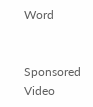Word


Sponsored Video